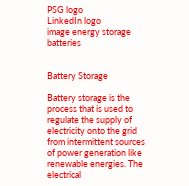PSG logo
LinkedIn logo
image energy storage batteries


Battery Storage

Battery storage is the process that is used to regulate the supply of electricity onto the grid from intermittent sources of power generation like renewable energies. The electrical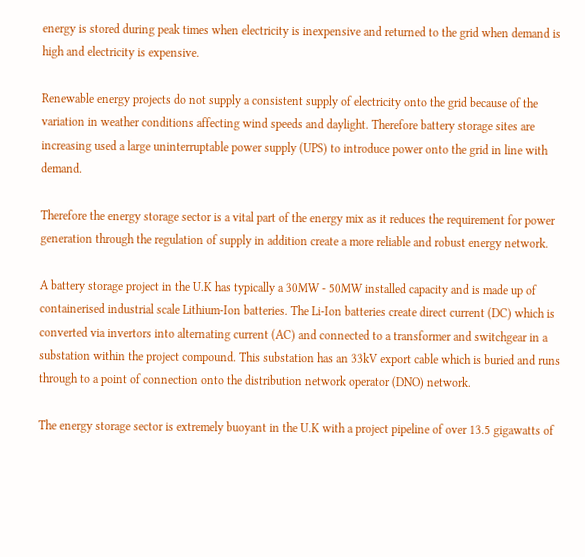energy is stored during peak times when electricity is inexpensive and returned to the grid when demand is high and electricity is expensive.

Renewable energy projects do not supply a consistent supply of electricity onto the grid because of the variation in weather conditions affecting wind speeds and daylight. Therefore battery storage sites are increasing used a large uninterruptable power supply (UPS) to introduce power onto the grid in line with demand.

Therefore the energy storage sector is a vital part of the energy mix as it reduces the requirement for power generation through the regulation of supply in addition create a more reliable and robust energy network.

A battery storage project in the U.K has typically a 30MW - 50MW installed capacity and is made up of containerised industrial scale Lithium-Ion batteries. The Li-Ion batteries create direct current (DC) which is converted via invertors into alternating current (AC) and connected to a transformer and switchgear in a substation within the project compound. This substation has an 33kV export cable which is buried and runs through to a point of connection onto the distribution network operator (DNO) network.

The energy storage sector is extremely buoyant in the U.K with a project pipeline of over 13.5 gigawatts of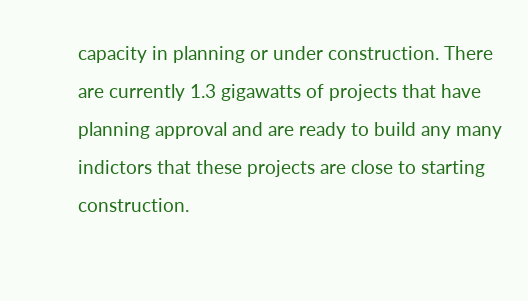capacity in planning or under construction. There are currently 1.3 gigawatts of projects that have planning approval and are ready to build any many indictors that these projects are close to starting construction.